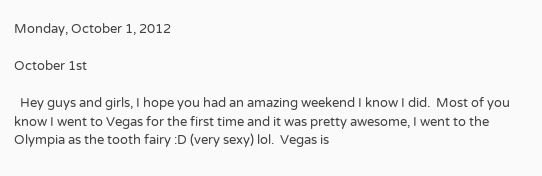Monday, October 1, 2012

October 1st

  Hey guys and girls, I hope you had an amazing weekend I know I did.  Most of you know I went to Vegas for the first time and it was pretty awesome, I went to the Olympia as the tooth fairy :D (very sexy) lol.  Vegas is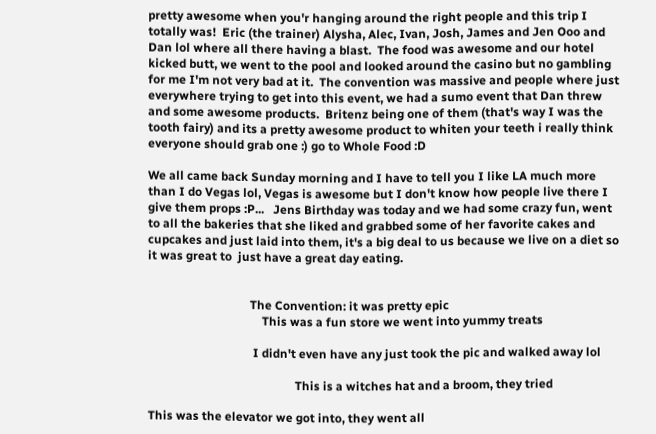pretty awesome when you'r hanging around the right people and this trip I totally was!  Eric (the trainer) Alysha, Alec, Ivan, Josh, James and Jen Ooo and Dan lol where all there having a blast.  The food was awesome and our hotel kicked butt, we went to the pool and looked around the casino but no gambling for me I'm not very bad at it.  The convention was massive and people where just everywhere trying to get into this event, we had a sumo event that Dan threw and some awesome products.  Britenz being one of them (that's way I was the tooth fairy) and its a pretty awesome product to whiten your teeth i really think everyone should grab one :) go to Whole Food :D

We all came back Sunday morning and I have to tell you I like LA much more than I do Vegas lol, Vegas is awesome but I don't know how people live there I give them props :P...   Jens Birthday was today and we had some crazy fun, went to all the bakeries that she liked and grabbed some of her favorite cakes and cupcakes and just laid into them, it's a big deal to us because we live on a diet so it was great to  just have a great day eating.


                                  The Convention: it was pretty epic
                                      This was a fun store we went into yummy treats

                                   I didn't even have any just took the pic and walked away lol

                                                 This is a witches hat and a broom, they tried

This was the elevator we got into, they went all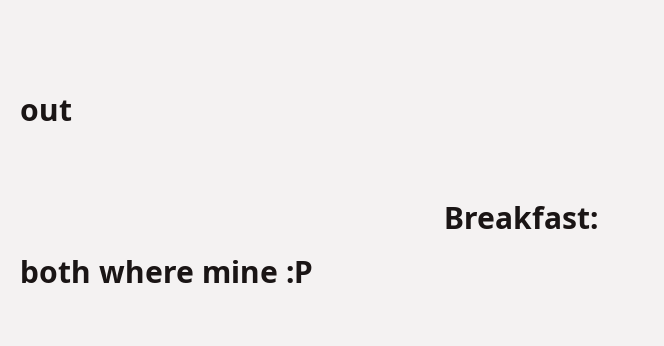out

                                                     Breakfast: both where mine :P